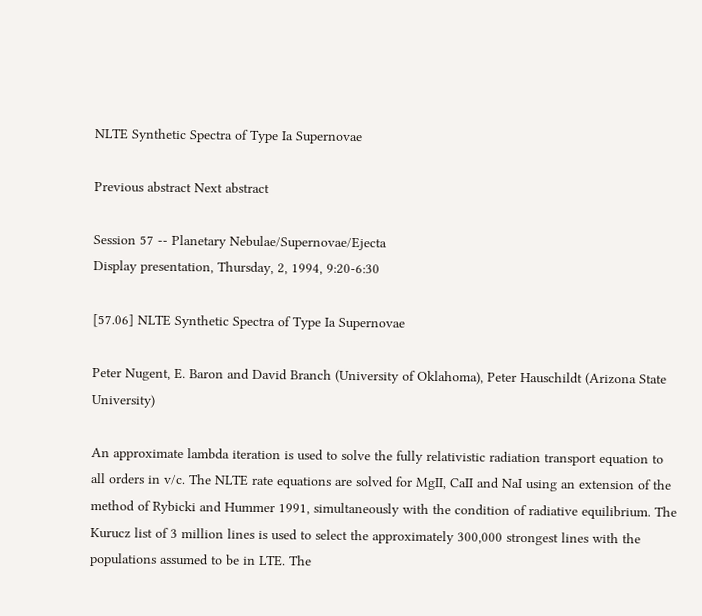NLTE Synthetic Spectra of Type Ia Supernovae

Previous abstract Next abstract

Session 57 -- Planetary Nebulae/Supernovae/Ejecta
Display presentation, Thursday, 2, 1994, 9:20-6:30

[57.06] NLTE Synthetic Spectra of Type Ia Supernovae

Peter Nugent, E. Baron and David Branch (University of Oklahoma), Peter Hauschildt (Arizona State University)

An approximate lambda iteration is used to solve the fully relativistic radiation transport equation to all orders in v/c. The NLTE rate equations are solved for MgII, CaII and NaI using an extension of the method of Rybicki and Hummer 1991, simultaneously with the condition of radiative equilibrium. The Kurucz list of 3 million lines is used to select the approximately 300,000 strongest lines with the populations assumed to be in LTE. The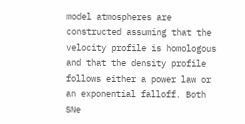model atmospheres are constructed assuming that the velocity profile is homologous and that the density profile follows either a power law or an exponential falloff. Both SNe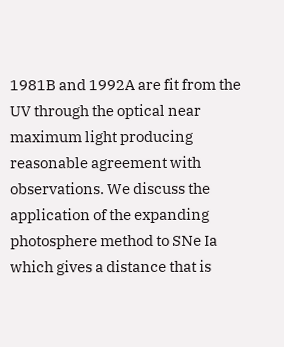1981B and 1992A are fit from the UV through the optical near maximum light producing reasonable agreement with observations. We discuss the application of the expanding photosphere method to SNe Ia which gives a distance that is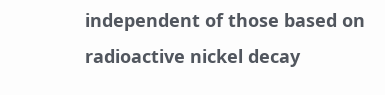independent of those based on radioactive nickel decay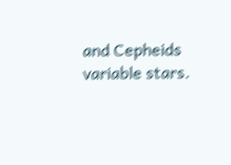and Cepheids variable stars.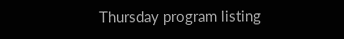Thursday program listing